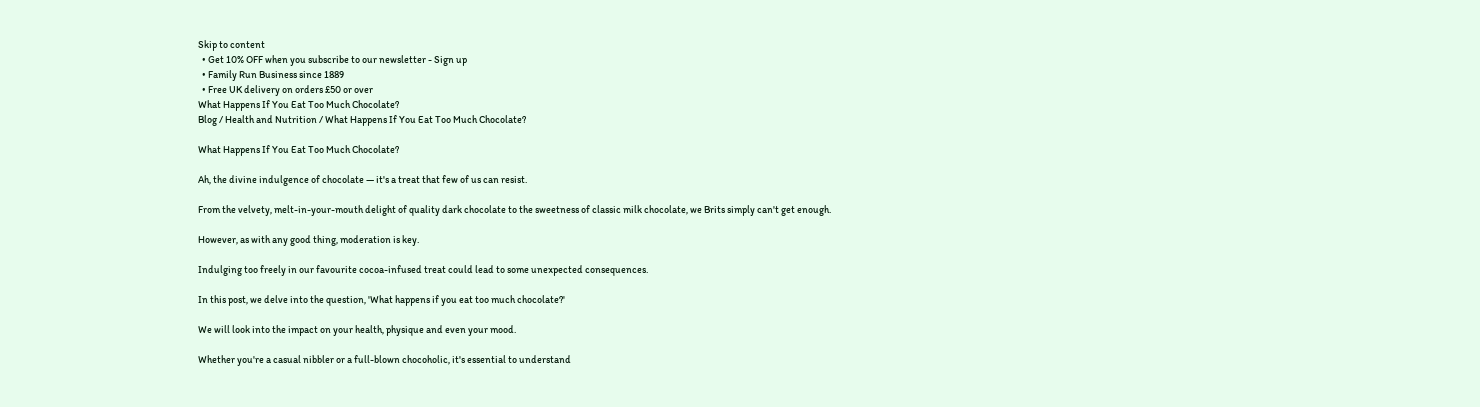Skip to content
  • Get 10% OFF when you subscribe to our newsletter - Sign up
  • Family Run Business since 1889
  • Free UK delivery on orders £50 or over
What Happens If You Eat Too Much Chocolate?
Blog / Health and Nutrition / What Happens If You Eat Too Much Chocolate?

What Happens If You Eat Too Much Chocolate?

Ah, the divine indulgence of chocolate — it's a treat that few of us can resist.

From the velvety, melt-in-your-mouth delight of quality dark chocolate to the sweetness of classic milk chocolate, we Brits simply can't get enough.

However, as with any good thing, moderation is key.

Indulging too freely in our favourite cocoa-infused treat could lead to some unexpected consequences.

In this post, we delve into the question, 'What happens if you eat too much chocolate?'

We will look into the impact on your health, physique and even your mood.

Whether you're a casual nibbler or a full-blown chocoholic, it's essential to understand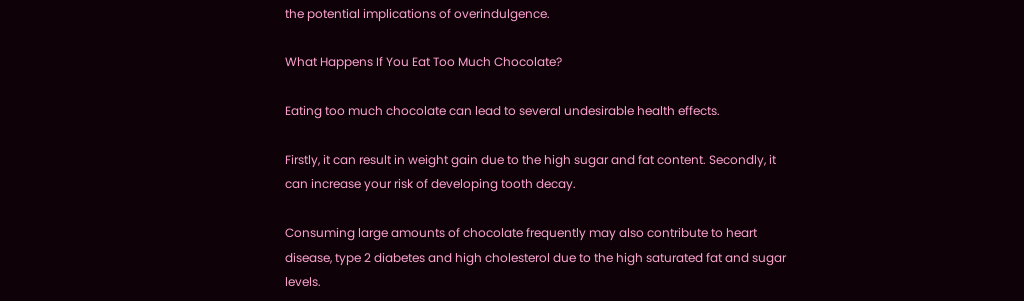the potential implications of overindulgence.

What Happens If You Eat Too Much Chocolate?

Eating too much chocolate can lead to several undesirable health effects.

Firstly, it can result in weight gain due to the high sugar and fat content. Secondly, it can increase your risk of developing tooth decay.

Consuming large amounts of chocolate frequently may also contribute to heart disease, type 2 diabetes and high cholesterol due to the high saturated fat and sugar levels.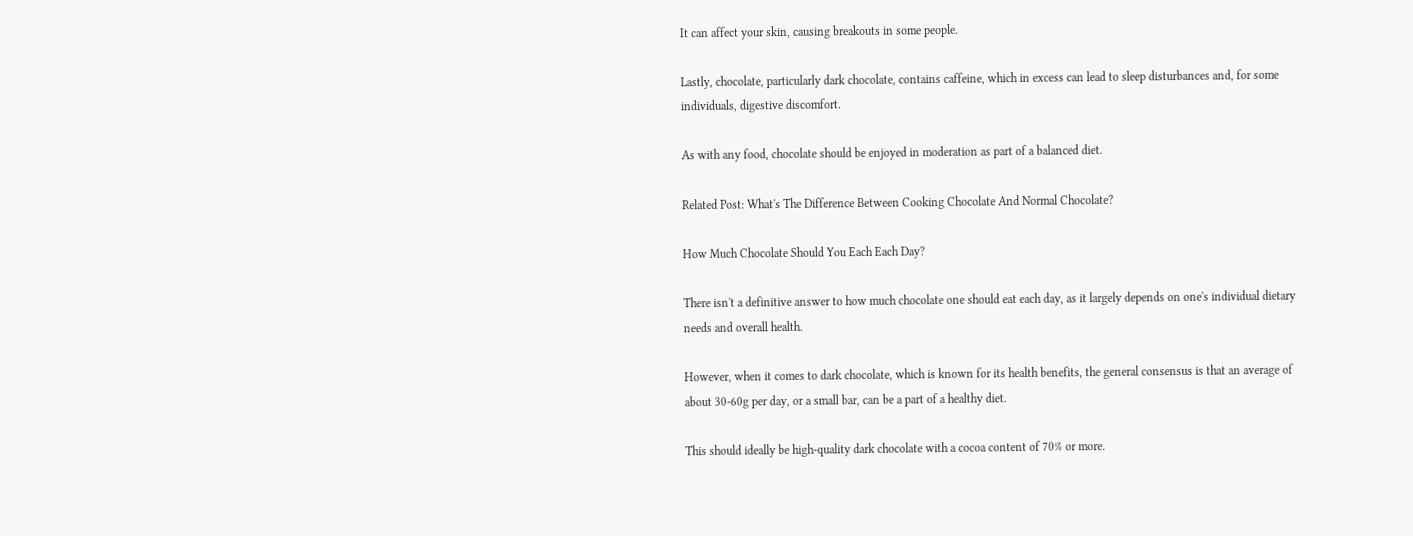It can affect your skin, causing breakouts in some people.

Lastly, chocolate, particularly dark chocolate, contains caffeine, which in excess can lead to sleep disturbances and, for some individuals, digestive discomfort.

As with any food, chocolate should be enjoyed in moderation as part of a balanced diet.

Related Post: What's The Difference Between Cooking Chocolate And Normal Chocolate?

How Much Chocolate Should You Each Each Day?

There isn't a definitive answer to how much chocolate one should eat each day, as it largely depends on one's individual dietary needs and overall health.

However, when it comes to dark chocolate, which is known for its health benefits, the general consensus is that an average of about 30-60g per day, or a small bar, can be a part of a healthy diet.

This should ideally be high-quality dark chocolate with a cocoa content of 70% or more.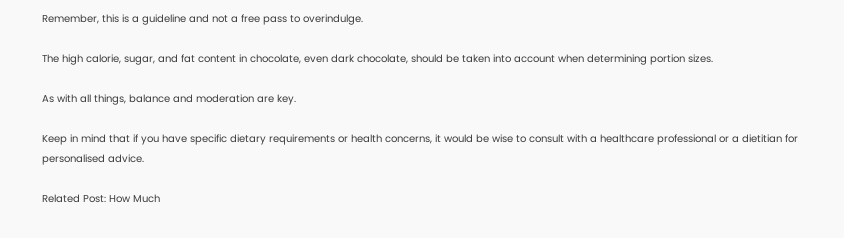Remember, this is a guideline and not a free pass to overindulge.

The high calorie, sugar, and fat content in chocolate, even dark chocolate, should be taken into account when determining portion sizes.

As with all things, balance and moderation are key.

Keep in mind that if you have specific dietary requirements or health concerns, it would be wise to consult with a healthcare professional or a dietitian for personalised advice.

Related Post: How Much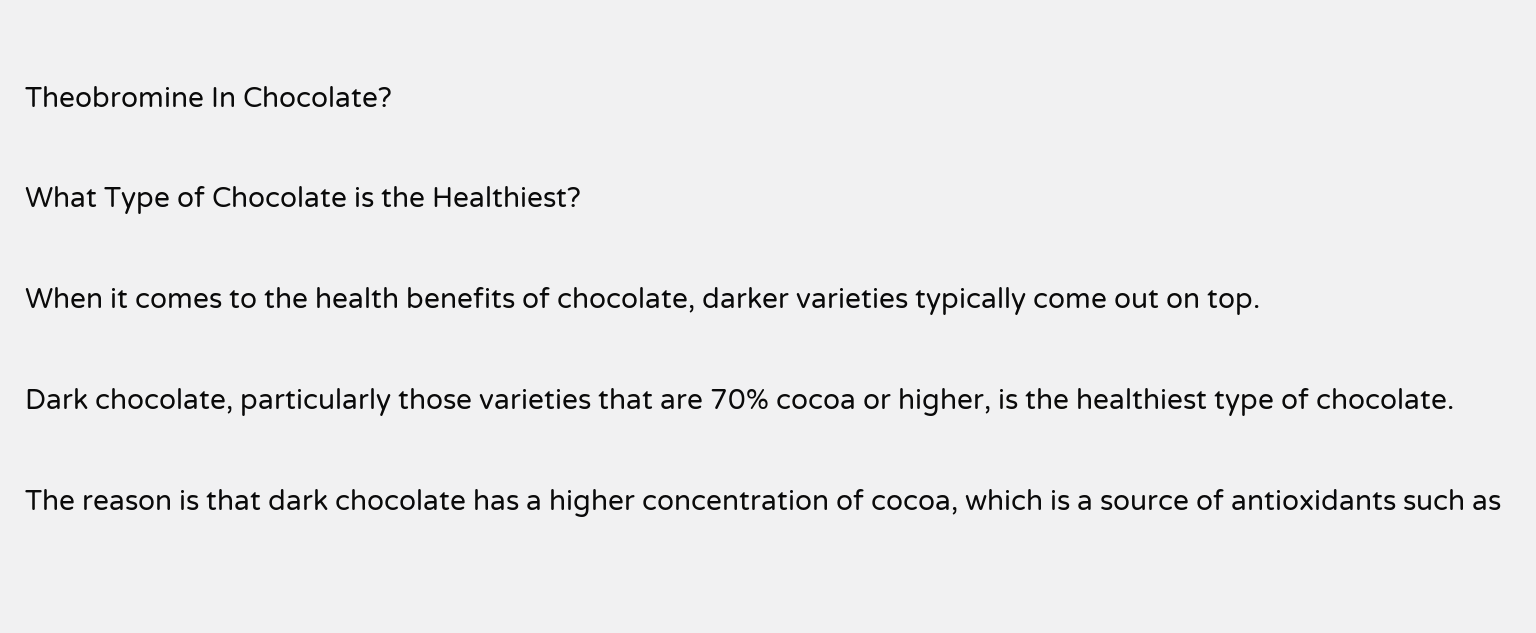Theobromine In Chocolate?

What Type of Chocolate is the Healthiest?

When it comes to the health benefits of chocolate, darker varieties typically come out on top.

Dark chocolate, particularly those varieties that are 70% cocoa or higher, is the healthiest type of chocolate.

The reason is that dark chocolate has a higher concentration of cocoa, which is a source of antioxidants such as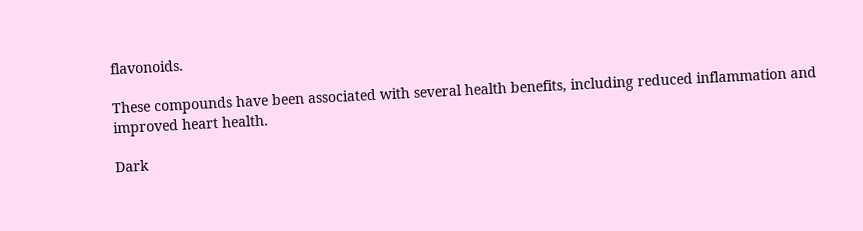flavonoids.

These compounds have been associated with several health benefits, including reduced inflammation and improved heart health.

Dark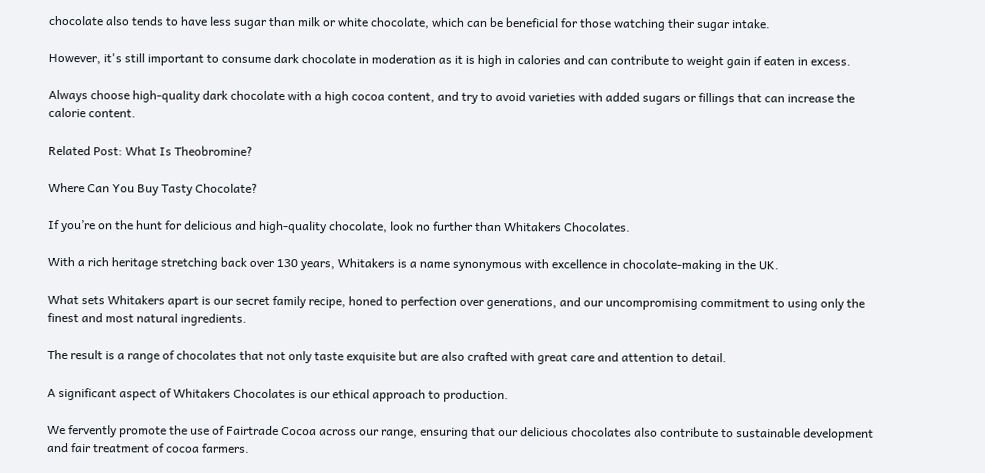chocolate also tends to have less sugar than milk or white chocolate, which can be beneficial for those watching their sugar intake.

However, it's still important to consume dark chocolate in moderation as it is high in calories and can contribute to weight gain if eaten in excess.

Always choose high-quality dark chocolate with a high cocoa content, and try to avoid varieties with added sugars or fillings that can increase the calorie content.

Related Post: What Is Theobromine?

Where Can You Buy Tasty Chocolate?

If you’re on the hunt for delicious and high-quality chocolate, look no further than Whitakers Chocolates.

With a rich heritage stretching back over 130 years, Whitakers is a name synonymous with excellence in chocolate-making in the UK.

What sets Whitakers apart is our secret family recipe, honed to perfection over generations, and our uncompromising commitment to using only the finest and most natural ingredients.

The result is a range of chocolates that not only taste exquisite but are also crafted with great care and attention to detail.

A significant aspect of Whitakers Chocolates is our ethical approach to production.

We fervently promote the use of Fairtrade Cocoa across our range, ensuring that our delicious chocolates also contribute to sustainable development and fair treatment of cocoa farmers.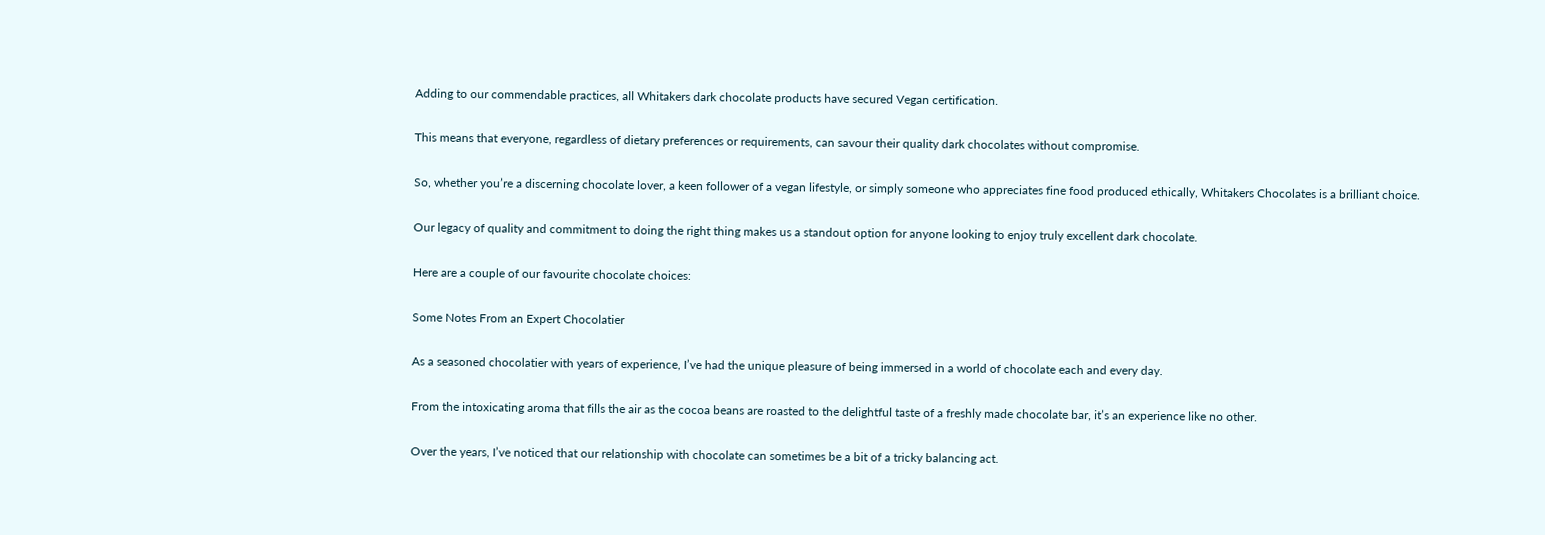Adding to our commendable practices, all Whitakers dark chocolate products have secured Vegan certification.

This means that everyone, regardless of dietary preferences or requirements, can savour their quality dark chocolates without compromise.

So, whether you’re a discerning chocolate lover, a keen follower of a vegan lifestyle, or simply someone who appreciates fine food produced ethically, Whitakers Chocolates is a brilliant choice.

Our legacy of quality and commitment to doing the right thing makes us a standout option for anyone looking to enjoy truly excellent dark chocolate.

Here are a couple of our favourite chocolate choices:

Some Notes From an Expert Chocolatier

As a seasoned chocolatier with years of experience, I’ve had the unique pleasure of being immersed in a world of chocolate each and every day.

From the intoxicating aroma that fills the air as the cocoa beans are roasted to the delightful taste of a freshly made chocolate bar, it’s an experience like no other.

Over the years, I’ve noticed that our relationship with chocolate can sometimes be a bit of a tricky balancing act.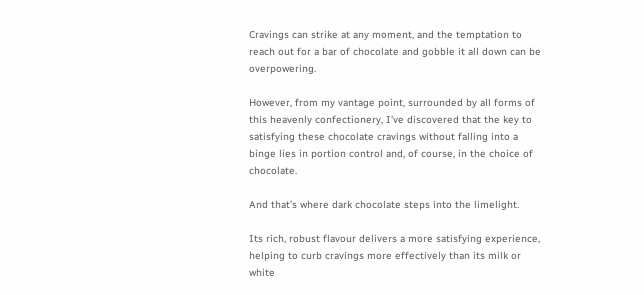Cravings can strike at any moment, and the temptation to reach out for a bar of chocolate and gobble it all down can be overpowering.

However, from my vantage point, surrounded by all forms of this heavenly confectionery, I’ve discovered that the key to satisfying these chocolate cravings without falling into a binge lies in portion control and, of course, in the choice of chocolate.

And that’s where dark chocolate steps into the limelight.

Its rich, robust flavour delivers a more satisfying experience, helping to curb cravings more effectively than its milk or white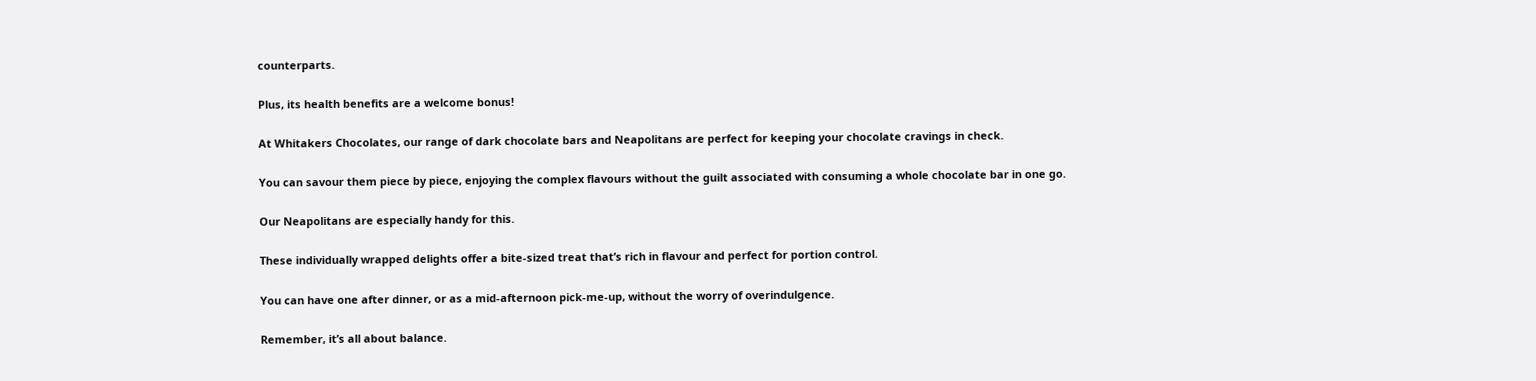counterparts.

Plus, its health benefits are a welcome bonus!

At Whitakers Chocolates, our range of dark chocolate bars and Neapolitans are perfect for keeping your chocolate cravings in check.

You can savour them piece by piece, enjoying the complex flavours without the guilt associated with consuming a whole chocolate bar in one go.

Our Neapolitans are especially handy for this.

These individually wrapped delights offer a bite-sized treat that’s rich in flavour and perfect for portion control.

You can have one after dinner, or as a mid-afternoon pick-me-up, without the worry of overindulgence.

Remember, it’s all about balance.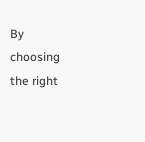By choosing the right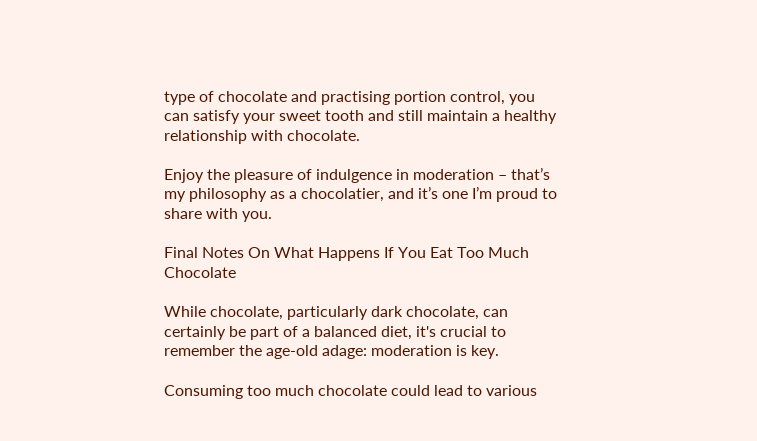type of chocolate and practising portion control, you can satisfy your sweet tooth and still maintain a healthy relationship with chocolate.

Enjoy the pleasure of indulgence in moderation – that’s my philosophy as a chocolatier, and it’s one I’m proud to share with you.

Final Notes On What Happens If You Eat Too Much Chocolate

While chocolate, particularly dark chocolate, can certainly be part of a balanced diet, it's crucial to remember the age-old adage: moderation is key.

Consuming too much chocolate could lead to various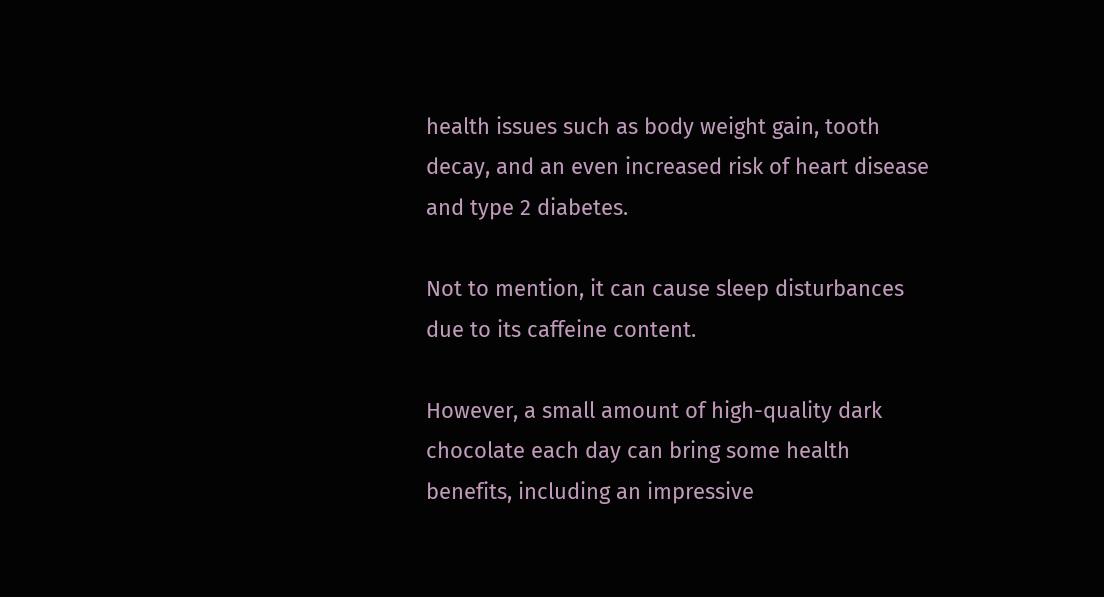health issues such as body weight gain, tooth decay, and an even increased risk of heart disease and type 2 diabetes.

Not to mention, it can cause sleep disturbances due to its caffeine content.

However, a small amount of high-quality dark chocolate each day can bring some health benefits, including an impressive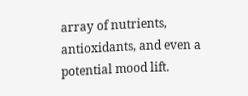array of nutrients, antioxidants, and even a potential mood lift.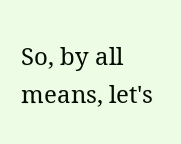So, by all means, let's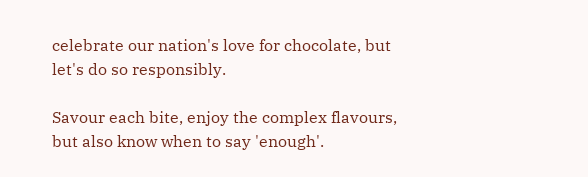celebrate our nation's love for chocolate, but let's do so responsibly.

Savour each bite, enjoy the complex flavours, but also know when to say 'enough'.